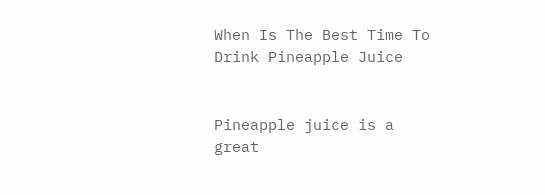When Is The Best Time To Drink Pineapple Juice


Pineapple juice is a great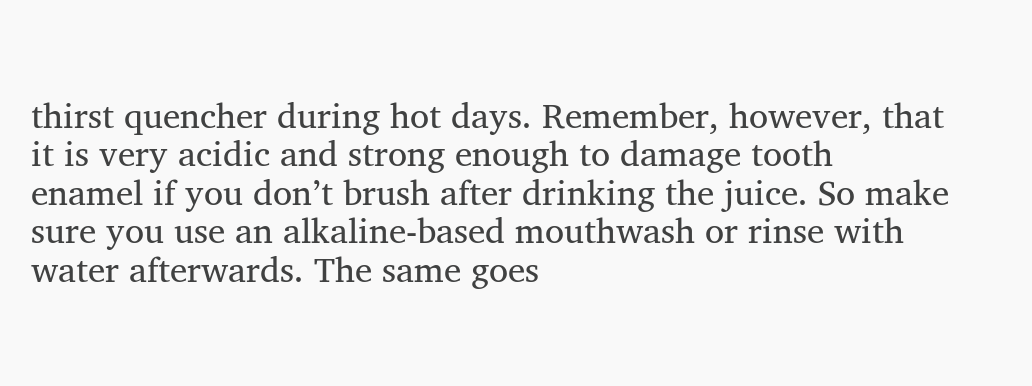thirst quencher during hot days. Remember, however, that it is very acidic and strong enough to damage tooth enamel if you don’t brush after drinking the juice. So make sure you use an alkaline-based mouthwash or rinse with water afterwards. The same goes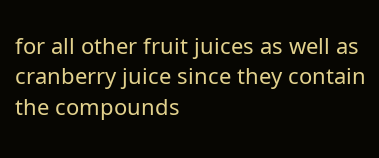for all other fruit juices as well as cranberry juice since they contain the compounds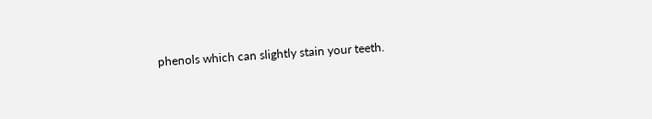phenols which can slightly stain your teeth.